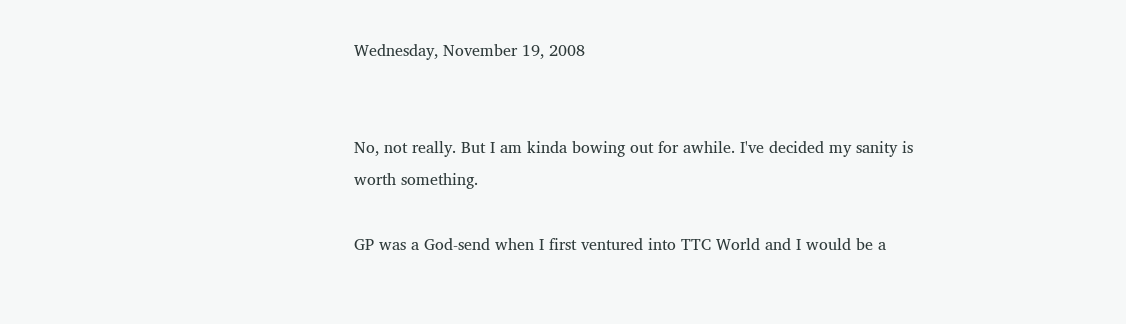Wednesday, November 19, 2008


No, not really. But I am kinda bowing out for awhile. I've decided my sanity is worth something.

GP was a God-send when I first ventured into TTC World and I would be a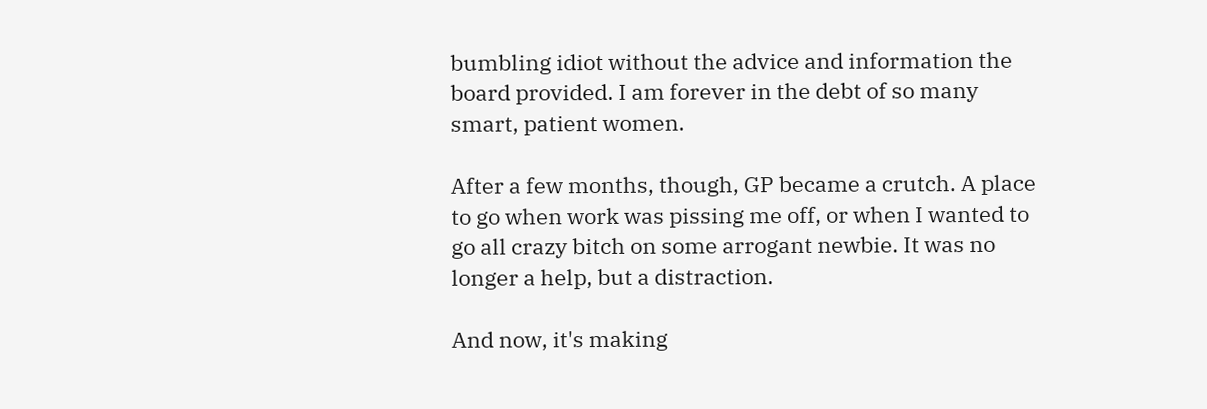bumbling idiot without the advice and information the board provided. I am forever in the debt of so many smart, patient women.

After a few months, though, GP became a crutch. A place to go when work was pissing me off, or when I wanted to go all crazy bitch on some arrogant newbie. It was no longer a help, but a distraction.

And now, it's making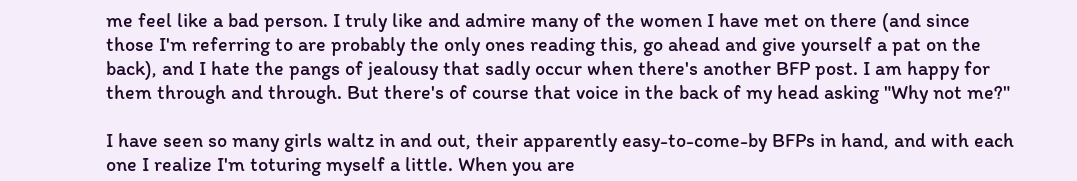me feel like a bad person. I truly like and admire many of the women I have met on there (and since those I'm referring to are probably the only ones reading this, go ahead and give yourself a pat on the back), and I hate the pangs of jealousy that sadly occur when there's another BFP post. I am happy for them through and through. But there's of course that voice in the back of my head asking "Why not me?"

I have seen so many girls waltz in and out, their apparently easy-to-come-by BFPs in hand, and with each one I realize I'm toturing myself a little. When you are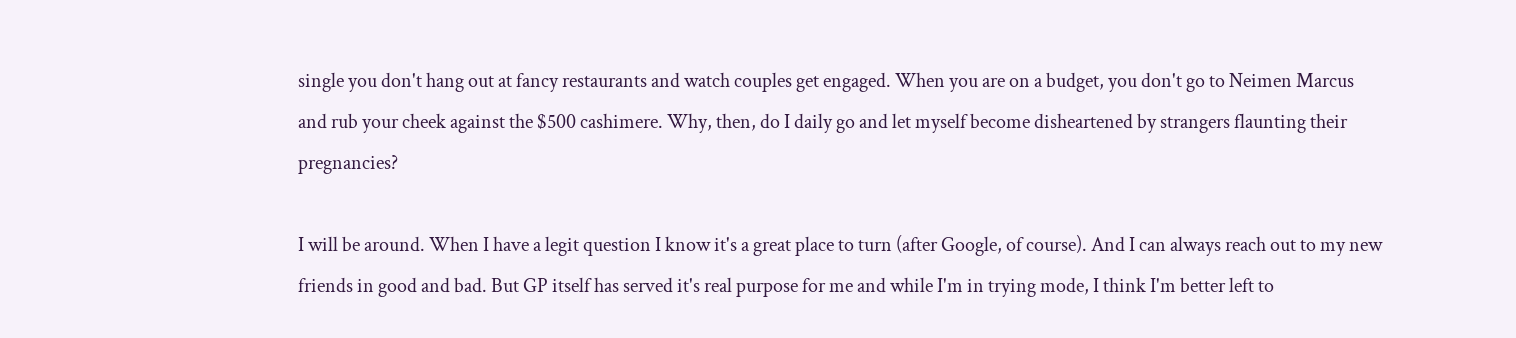single you don't hang out at fancy restaurants and watch couples get engaged. When you are on a budget, you don't go to Neimen Marcus and rub your cheek against the $500 cashimere. Why, then, do I daily go and let myself become disheartened by strangers flaunting their pregnancies?

I will be around. When I have a legit question I know it's a great place to turn (after Google, of course). And I can always reach out to my new friends in good and bad. But GP itself has served it's real purpose for me and while I'm in trying mode, I think I'm better left to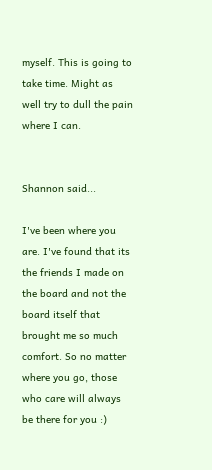myself. This is going to take time. Might as well try to dull the pain where I can.


Shannon said...

I've been where you are. I've found that its the friends I made on the board and not the board itself that brought me so much comfort. So no matter where you go, those who care will always be there for you :)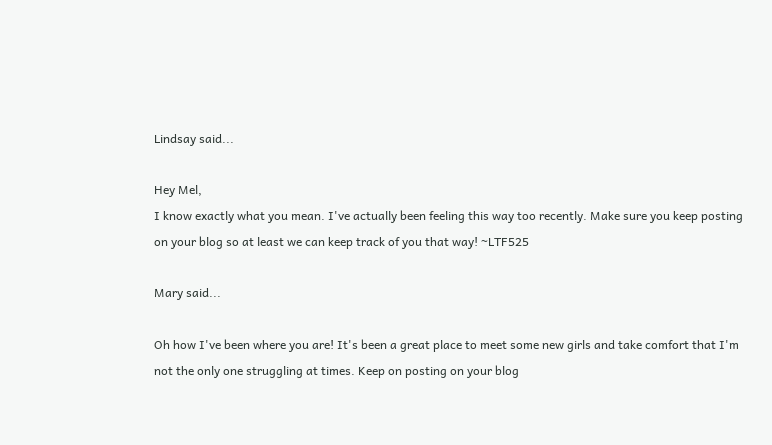Lindsay said...

Hey Mel,
I know exactly what you mean. I've actually been feeling this way too recently. Make sure you keep posting on your blog so at least we can keep track of you that way! ~LTF525

Mary said...

Oh how I've been where you are! It's been a great place to meet some new girls and take comfort that I'm not the only one struggling at times. Keep on posting on your blog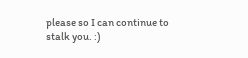please so I can continue to stalk you. :)